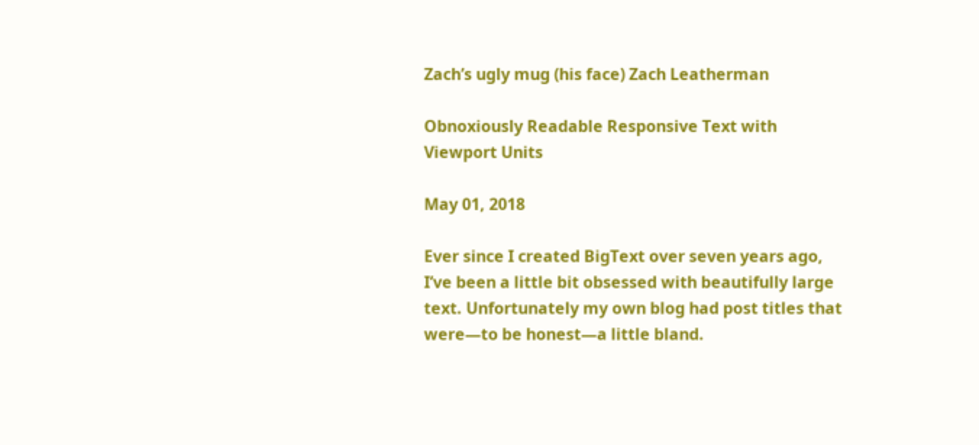Zach’s ugly mug (his face) Zach Leatherman

Obnoxiously Readable Responsive Text with Viewport Units

May 01, 2018

Ever since I created BigText over seven years ago, I’ve been a little bit obsessed with beautifully large text. Unfortunately my own blog had post titles that were—to be honest—a little bland.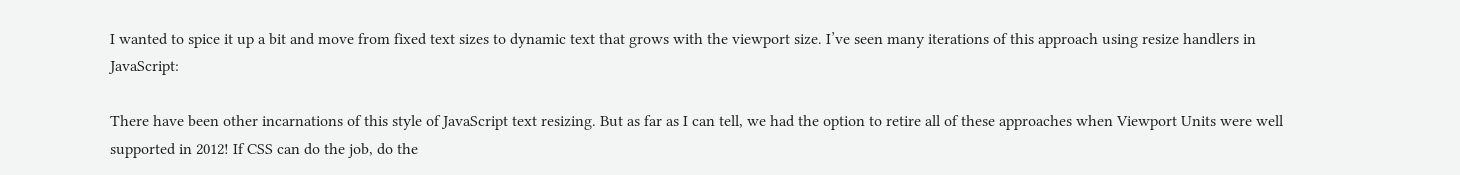I wanted to spice it up a bit and move from fixed text sizes to dynamic text that grows with the viewport size. I’ve seen many iterations of this approach using resize handlers in JavaScript:

There have been other incarnations of this style of JavaScript text resizing. But as far as I can tell, we had the option to retire all of these approaches when Viewport Units were well supported in 2012! If CSS can do the job, do the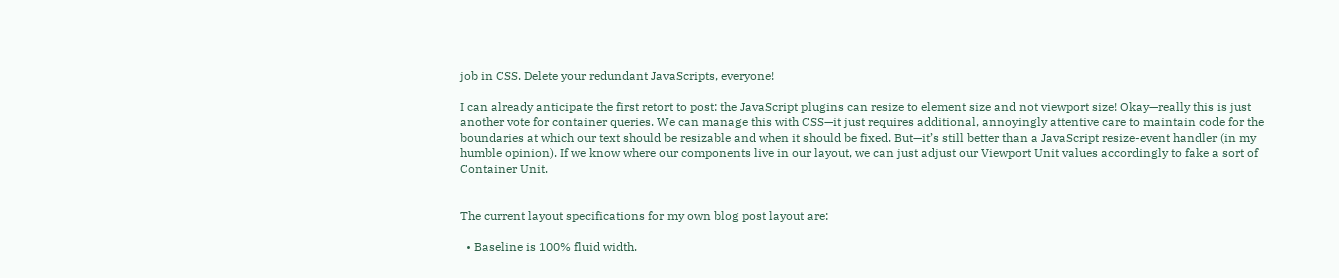job in CSS. Delete your redundant JavaScripts, everyone!

I can already anticipate the first retort to post: the JavaScript plugins can resize to element size and not viewport size! Okay—really this is just another vote for container queries. We can manage this with CSS—it just requires additional, annoyingly attentive care to maintain code for the boundaries at which our text should be resizable and when it should be fixed. But—it’s still better than a JavaScript resize-event handler (in my humble opinion). If we know where our components live in our layout, we can just adjust our Viewport Unit values accordingly to fake a sort of Container Unit.


The current layout specifications for my own blog post layout are:

  • Baseline is 100% fluid width.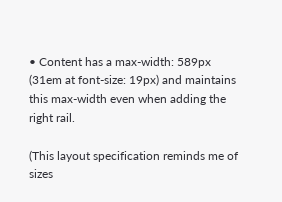• Content has a max-width: 589px (31em at font-size: 19px) and maintains this max-width even when adding the right rail.

(This layout specification reminds me of sizes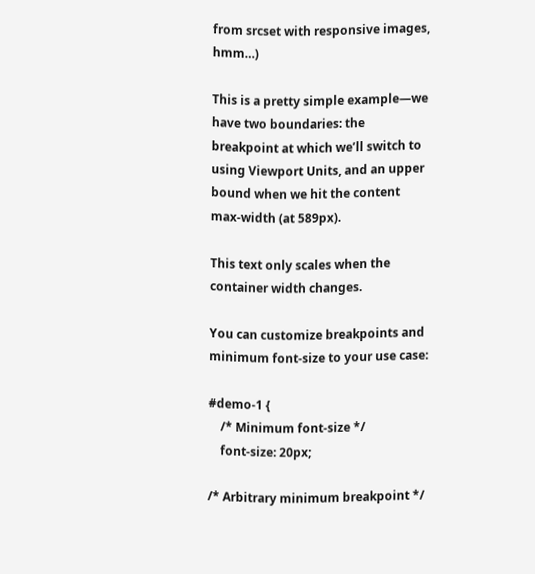from srcset with responsive images, hmm…)

This is a pretty simple example—we have two boundaries: the breakpoint at which we’ll switch to using Viewport Units, and an upper bound when we hit the content max-width (at 589px).

This text only scales when the container width changes.

You can customize breakpoints and minimum font-size to your use case:

#demo-1 {
    /* Minimum font-size */
    font-size: 20px;

/* Arbitrary minimum breakpoint */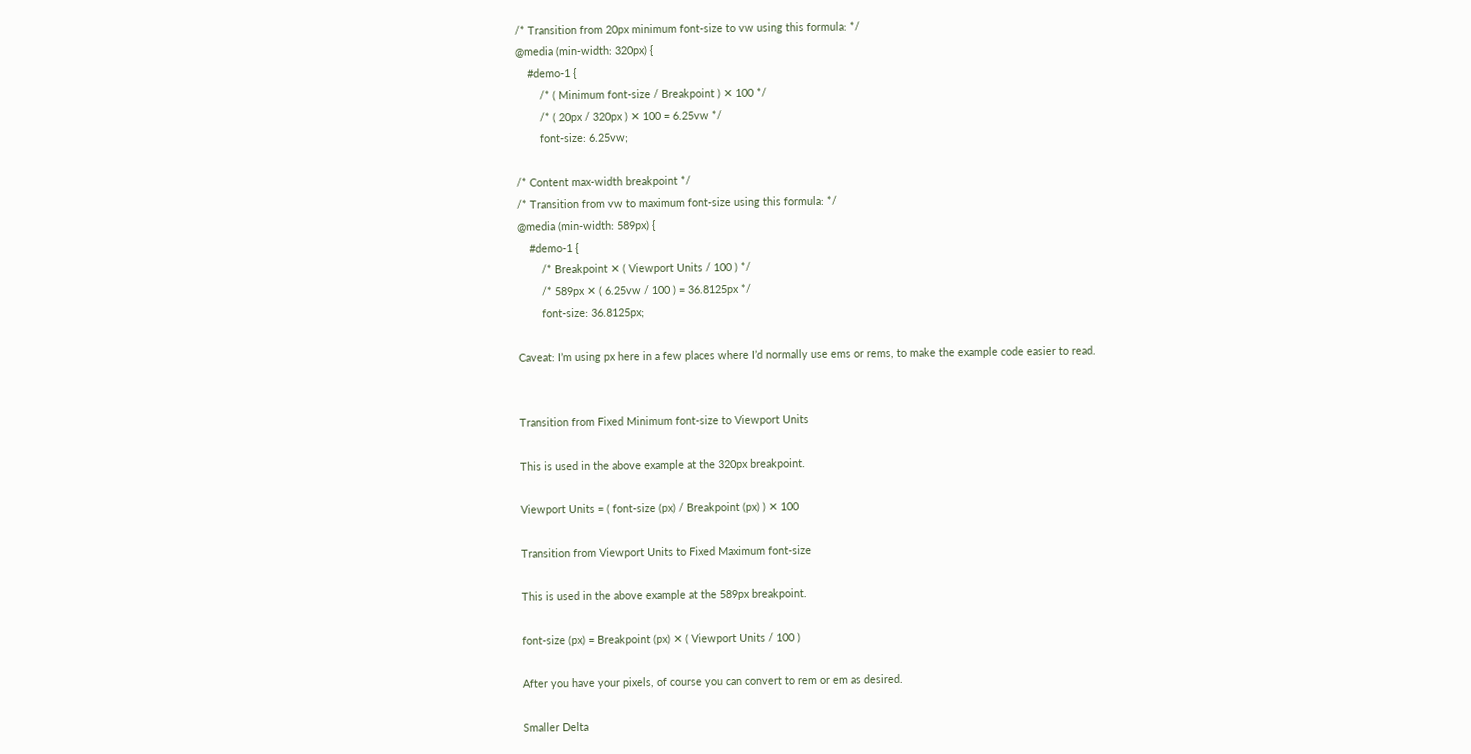/* Transition from 20px minimum font-size to vw using this formula: */
@media (min-width: 320px) {
    #demo-1 {
        /* ( Minimum font-size / Breakpoint ) ✕ 100 */
        /* ( 20px / 320px ) ✕ 100 = 6.25vw */
        font-size: 6.25vw;

/* Content max-width breakpoint */
/* Transition from vw to maximum font-size using this formula: */
@media (min-width: 589px) {
    #demo-1 {
        /* Breakpoint ✕ ( Viewport Units / 100 ) */
        /* 589px ✕ ( 6.25vw / 100 ) = 36.8125px */
        font-size: 36.8125px;

Caveat: I’m using px here in a few places where I’d normally use ems or rems, to make the example code easier to read.


Transition from Fixed Minimum font-size to Viewport Units

This is used in the above example at the 320px breakpoint.

Viewport Units = ( font-size (px) / Breakpoint (px) ) ✕ 100

Transition from Viewport Units to Fixed Maximum font-size

This is used in the above example at the 589px breakpoint.

font-size (px) = Breakpoint (px) ✕ ( Viewport Units / 100 )

After you have your pixels, of course you can convert to rem or em as desired.

Smaller Delta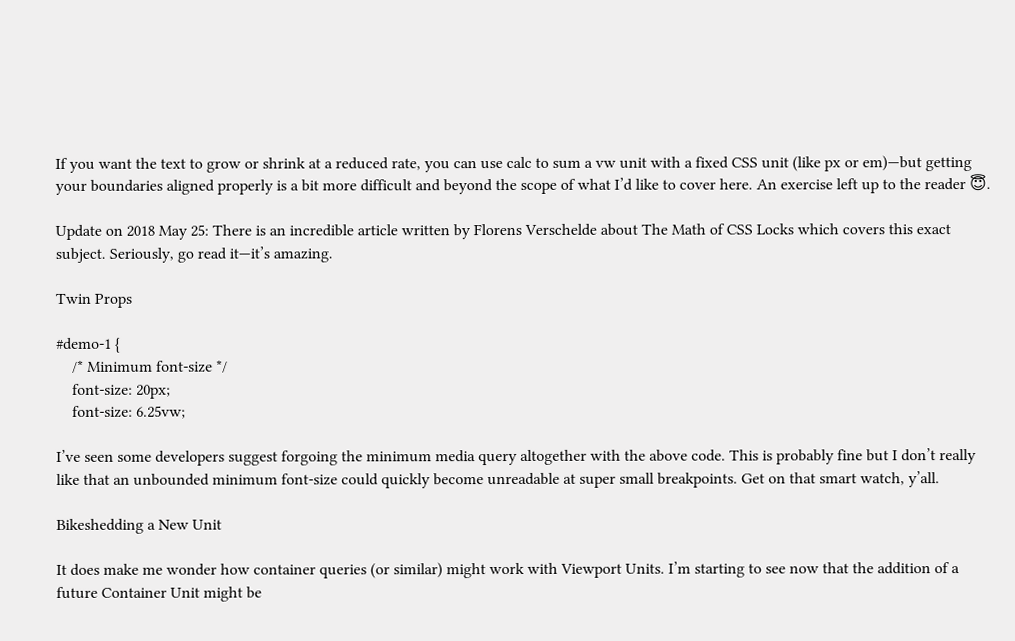If you want the text to grow or shrink at a reduced rate, you can use calc to sum a vw unit with a fixed CSS unit (like px or em)—but getting your boundaries aligned properly is a bit more difficult and beyond the scope of what I’d like to cover here. An exercise left up to the reader 😇.

Update on 2018 May 25: There is an incredible article written by Florens Verschelde about The Math of CSS Locks which covers this exact subject. Seriously, go read it—it’s amazing.

Twin Props

#demo-1 {
    /* Minimum font-size */
    font-size: 20px;
    font-size: 6.25vw;

I’ve seen some developers suggest forgoing the minimum media query altogether with the above code. This is probably fine but I don’t really like that an unbounded minimum font-size could quickly become unreadable at super small breakpoints. Get on that smart watch, y’all.

Bikeshedding a New Unit

It does make me wonder how container queries (or similar) might work with Viewport Units. I’m starting to see now that the addition of a future Container Unit might be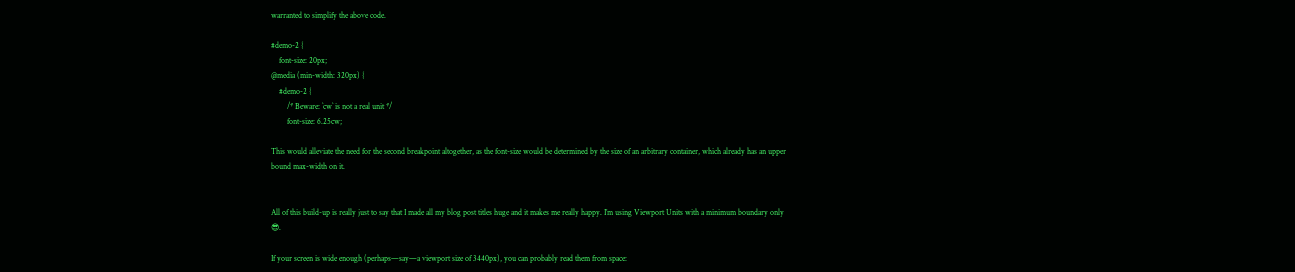warranted to simplify the above code.

#demo-2 {
    font-size: 20px;
@media (min-width: 320px) {
    #demo-2 {
        /* Beware: `cw` is not a real unit */
        font-size: 6.25cw;

This would alleviate the need for the second breakpoint altogether, as the font-size would be determined by the size of an arbitrary container, which already has an upper bound max-width on it.


All of this build-up is really just to say that I made all my blog post titles huge and it makes me really happy. I’m using Viewport Units with a minimum boundary only 😎.

If your screen is wide enough (perhaps—say—a viewport size of 3440px), you can probably read them from space: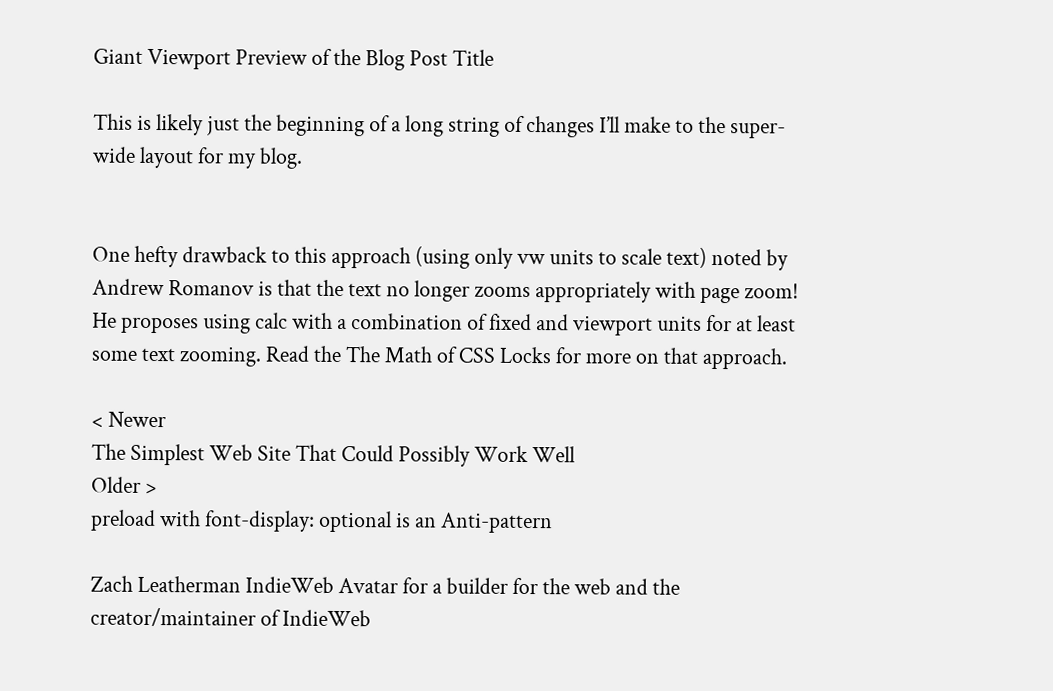Giant Viewport Preview of the Blog Post Title

This is likely just the beginning of a long string of changes I’ll make to the super-wide layout for my blog.


One hefty drawback to this approach (using only vw units to scale text) noted by Andrew Romanov is that the text no longer zooms appropriately with page zoom! He proposes using calc with a combination of fixed and viewport units for at least some text zooming. Read the The Math of CSS Locks for more on that approach.

< Newer
The Simplest Web Site That Could Possibly Work Well
Older >
preload with font-display: optional is an Anti-pattern

Zach Leatherman IndieWeb Avatar for a builder for the web and the creator/maintainer of IndieWeb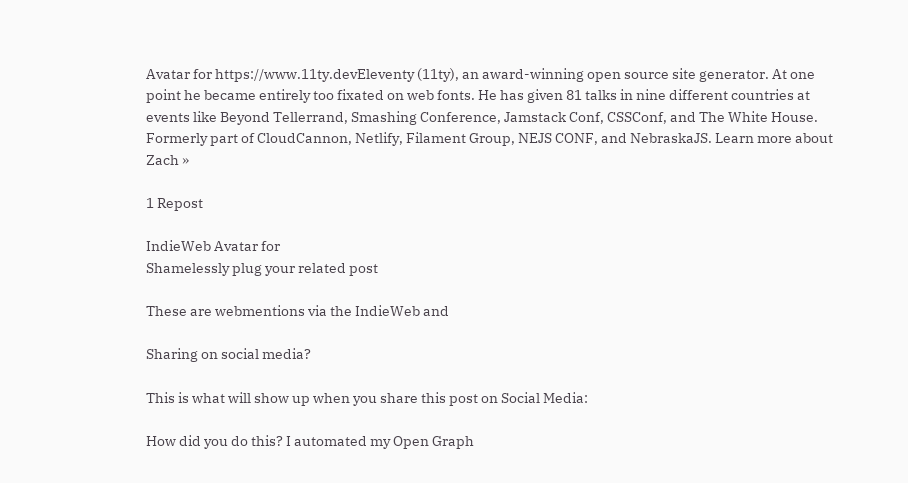Avatar for https://www.11ty.devEleventy (11ty), an award-winning open source site generator. At one point he became entirely too fixated on web fonts. He has given 81 talks in nine different countries at events like Beyond Tellerrand, Smashing Conference, Jamstack Conf, CSSConf, and The White House. Formerly part of CloudCannon, Netlify, Filament Group, NEJS CONF, and NebraskaJS. Learn more about Zach »

1 Repost

IndieWeb Avatar for
Shamelessly plug your related post

These are webmentions via the IndieWeb and

Sharing on social media?

This is what will show up when you share this post on Social Media:

How did you do this? I automated my Open Graph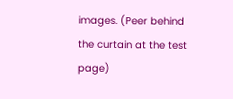images. (Peer behind the curtain at the test page)